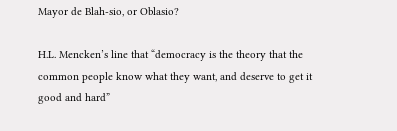Mayor de Blah-sio, or Oblasio?

H.L. Mencken’s line that “democracy is the theory that the common people know what they want, and deserve to get it good and hard”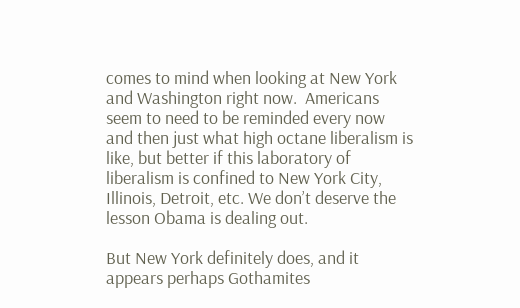comes to mind when looking at New York and Washington right now.  Americans seem to need to be reminded every now and then just what high octane liberalism is like, but better if this laboratory of liberalism is confined to New York City, Illinois, Detroit, etc. We don’t deserve the lesson Obama is dealing out.

But New York definitely does, and it appears perhaps Gothamites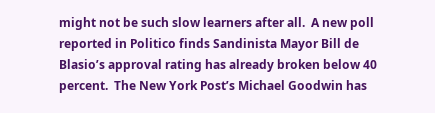might not be such slow learners after all.  A new poll reported in Politico finds Sandinista Mayor Bill de Blasio’s approval rating has already broken below 40 percent.  The New York Post’s Michael Goodwin has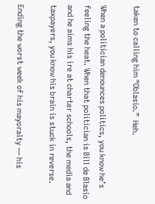taken to calling him “Oblasio.”  Heh.

When a politician denounces politics, you know he’s feeling the heat. When that politician is Bill de Blasio and he aims his ire at charter schools, the media and taxpayers, you know his brain is stuck in reverse.

Ending the worst week of his mayoralty — his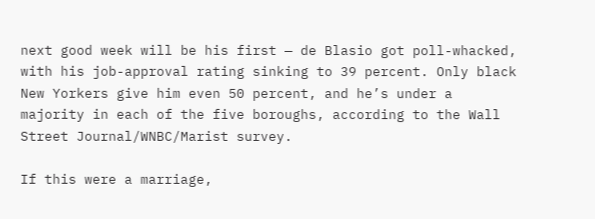next good week will be his first — de Blasio got poll-whacked, with his job-approval rating sinking to 39 percent. Only black New Yorkers give him even 50 percent, and he’s under a majority in each of the five boroughs, according to the Wall Street Journal/WNBC/Marist survey.

If this were a marriage,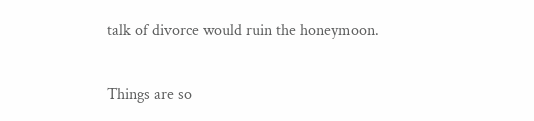talk of divorce would ruin the honeymoon.

Things are so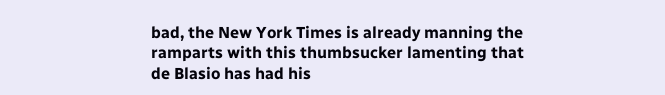bad, the New York Times is already manning the ramparts with this thumbsucker lamenting that de Blasio has had his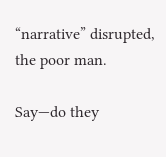“narrative” disrupted, the poor man.

Say—do they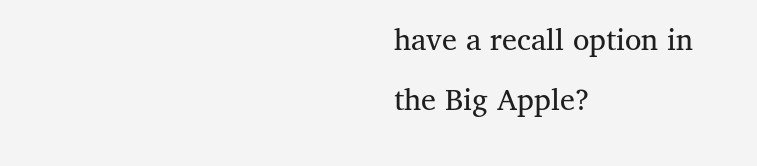have a recall option in the Big Apple?